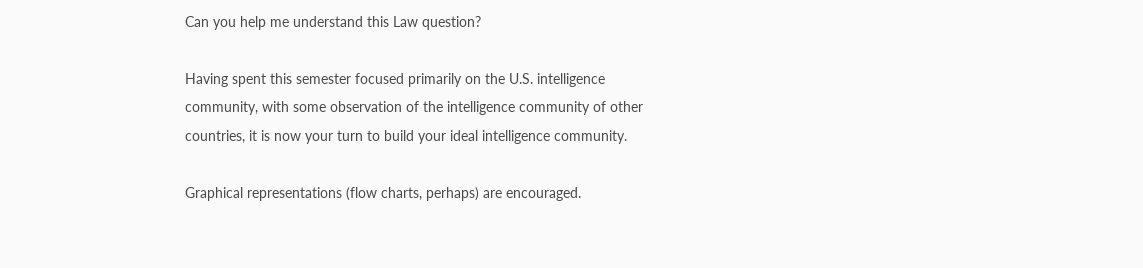Can you help me understand this Law question?

Having spent this semester focused primarily on the U.S. intelligence community, with some observation of the intelligence community of other countries, it is now your turn to build your ideal intelligence community.

Graphical representations (flow charts, perhaps) are encouraged.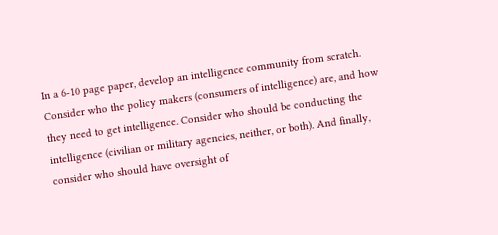In a 6-10 page paper, develop an intelligence community from scratch. Consider who the policy makers (consumers of intelligence) are, and how they need to get intelligence. Consider who should be conducting the intelligence (civilian or military agencies, neither, or both). And finally, consider who should have oversight of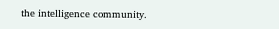the intelligence community.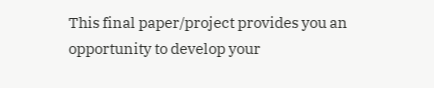This final paper/project provides you an opportunity to develop your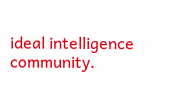ideal intelligence community.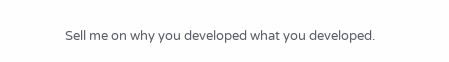Sell me on why you developed what you developed.